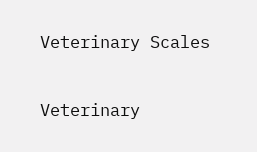Veterinary Scales

Veterinary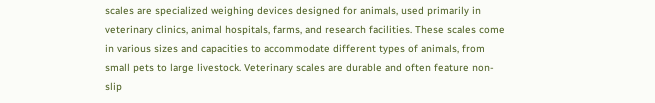scales are specialized weighing devices designed for animals, used primarily in veterinary clinics, animal hospitals, farms, and research facilities. These scales come in various sizes and capacities to accommodate different types of animals, from small pets to large livestock. Veterinary scales are durable and often feature non-slip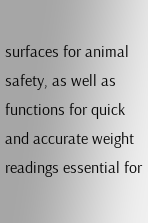surfaces for animal safety, as well as functions for quick and accurate weight readings essential for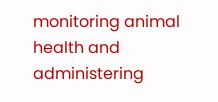monitoring animal health and administering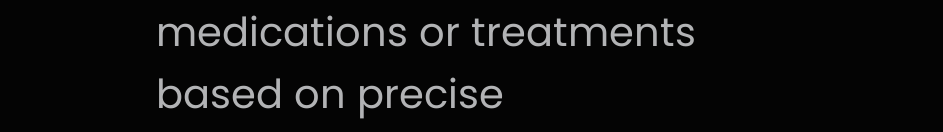medications or treatments based on precise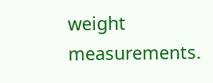weight measurements.